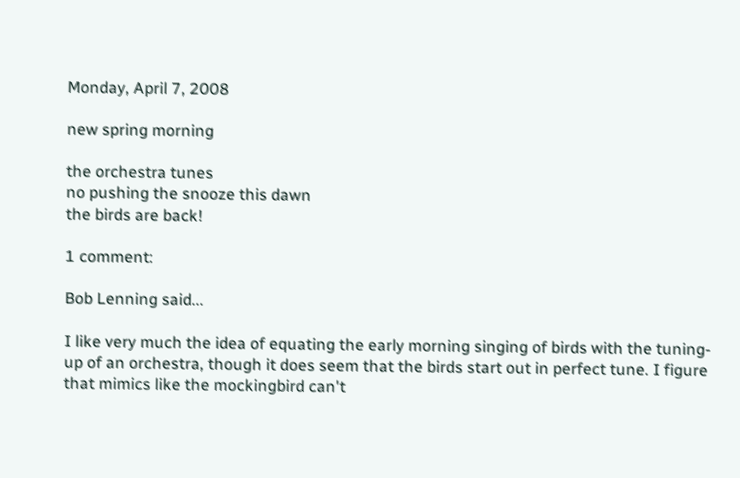Monday, April 7, 2008

new spring morning

the orchestra tunes
no pushing the snooze this dawn
the birds are back!

1 comment:

Bob Lenning said...

I like very much the idea of equating the early morning singing of birds with the tuning-up of an orchestra, though it does seem that the birds start out in perfect tune. I figure that mimics like the mockingbird can't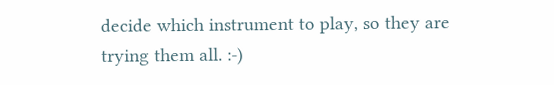decide which instrument to play, so they are trying them all. :-)